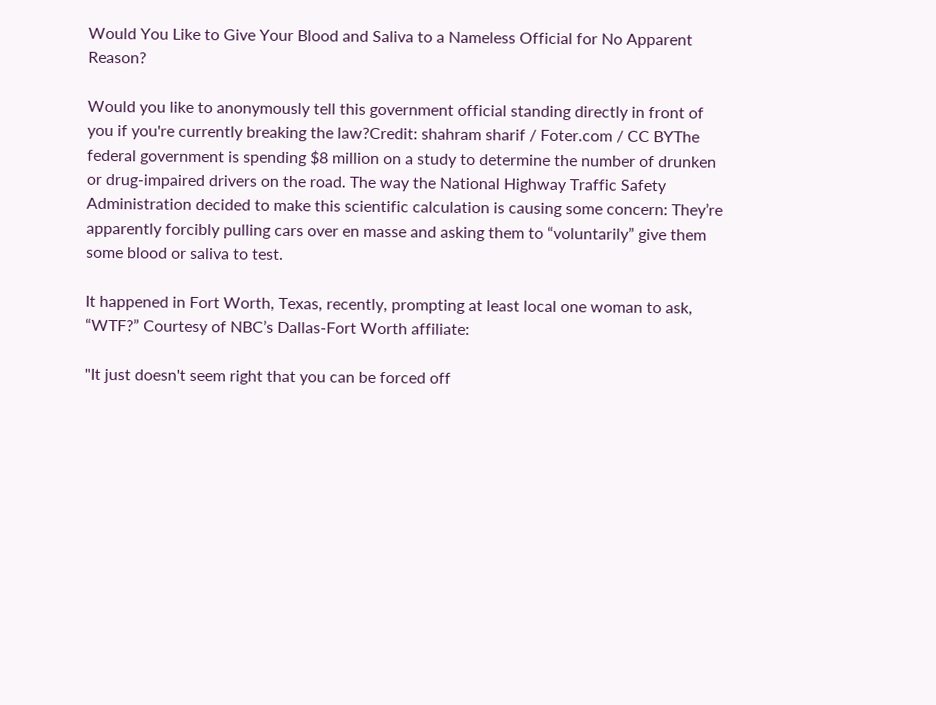Would You Like to Give Your Blood and Saliva to a Nameless Official for No Apparent Reason?

Would you like to anonymously tell this government official standing directly in front of you if you're currently breaking the law?Credit: shahram sharif / Foter.com / CC BYThe federal government is spending $8 million on a study to determine the number of drunken or drug-impaired drivers on the road. The way the National Highway Traffic Safety Administration decided to make this scientific calculation is causing some concern: They’re apparently forcibly pulling cars over en masse and asking them to “voluntarily” give them some blood or saliva to test.

It happened in Fort Worth, Texas, recently, prompting at least local one woman to ask, “WTF?” Courtesy of NBC’s Dallas-Fort Worth affiliate:

"It just doesn't seem right that you can be forced off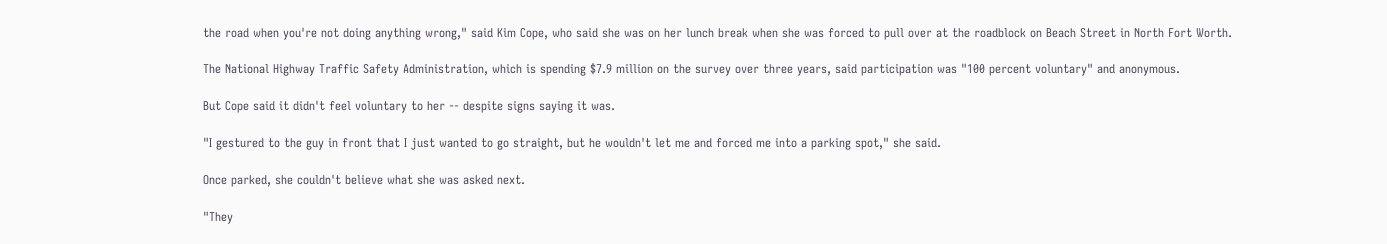the road when you're not doing anything wrong," said Kim Cope, who said she was on her lunch break when she was forced to pull over at the roadblock on Beach Street in North Fort Worth.

The National Highway Traffic Safety Administration, which is spending $7.9 million on the survey over three years, said participation was "100 percent voluntary" and anonymous.

But Cope said it didn't feel voluntary to her -- despite signs saying it was.

"I gestured to the guy in front that I just wanted to go straight, but he wouldn't let me and forced me into a parking spot," she said.

Once parked, she couldn't believe what she was asked next.

"They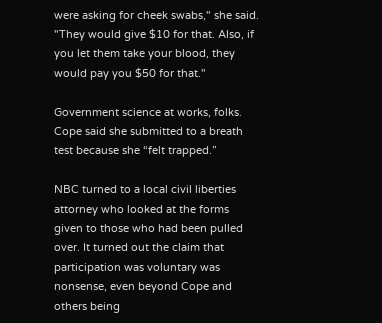were asking for cheek swabs," she said. "They would give $10 for that. Also, if you let them take your blood, they would pay you $50 for that."

Government science at works, folks. Cope said she submitted to a breath test because she “felt trapped.”

NBC turned to a local civil liberties attorney who looked at the forms given to those who had been pulled over. It turned out the claim that participation was voluntary was nonsense, even beyond Cope and others being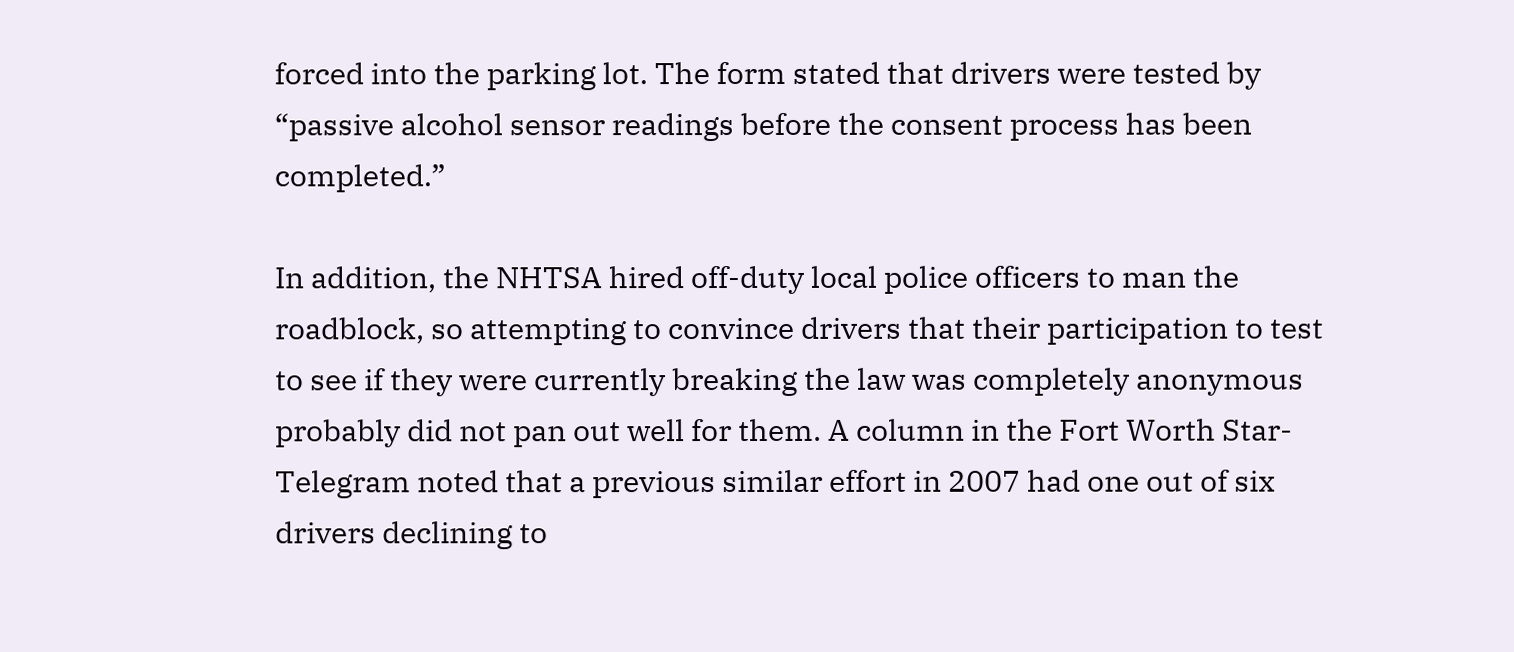forced into the parking lot. The form stated that drivers were tested by “passive alcohol sensor readings before the consent process has been completed.”

In addition, the NHTSA hired off-duty local police officers to man the roadblock, so attempting to convince drivers that their participation to test to see if they were currently breaking the law was completely anonymous probably did not pan out well for them. A column in the Fort Worth Star-Telegram noted that a previous similar effort in 2007 had one out of six drivers declining to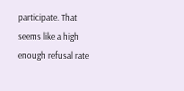participate. That seems like a high enough refusal rate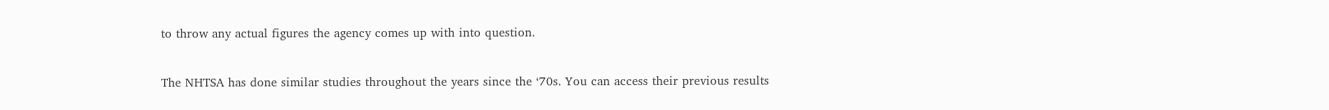to throw any actual figures the agency comes up with into question.

The NHTSA has done similar studies throughout the years since the ‘70s. You can access their previous results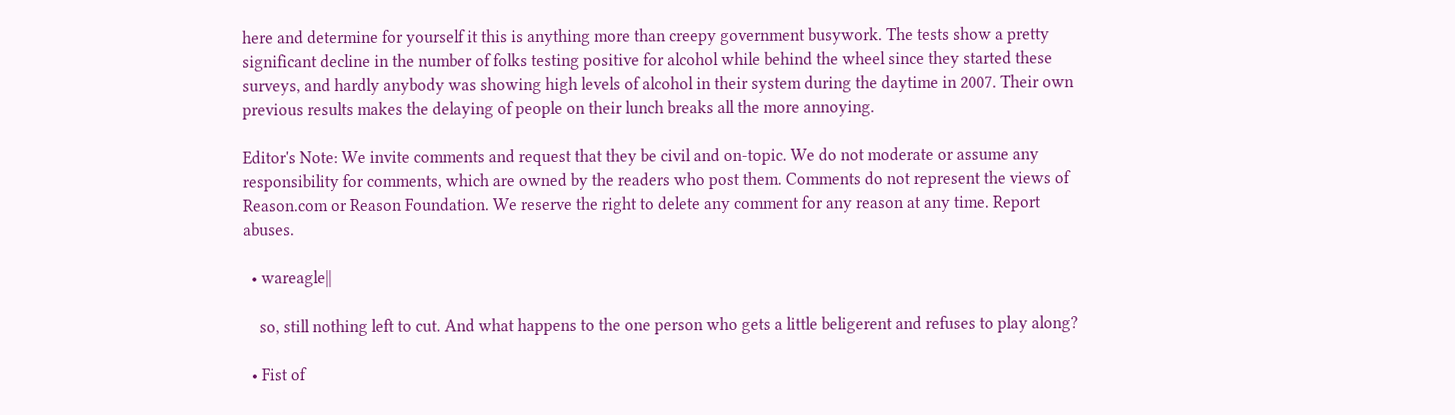here and determine for yourself it this is anything more than creepy government busywork. The tests show a pretty significant decline in the number of folks testing positive for alcohol while behind the wheel since they started these surveys, and hardly anybody was showing high levels of alcohol in their system during the daytime in 2007. Their own previous results makes the delaying of people on their lunch breaks all the more annoying.

Editor's Note: We invite comments and request that they be civil and on-topic. We do not moderate or assume any responsibility for comments, which are owned by the readers who post them. Comments do not represent the views of Reason.com or Reason Foundation. We reserve the right to delete any comment for any reason at any time. Report abuses.

  • wareagle||

    so, still nothing left to cut. And what happens to the one person who gets a little beligerent and refuses to play along?

  • Fist of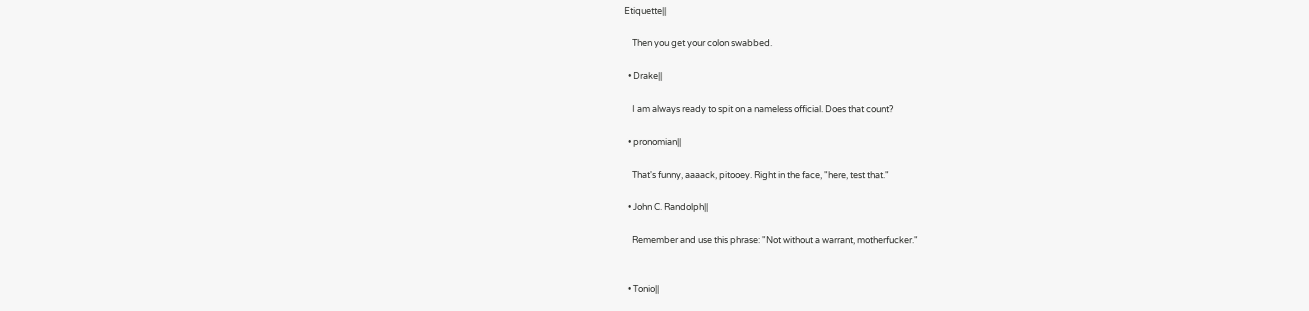Etiquette||

    Then you get your colon swabbed.

  • Drake||

    I am always ready to spit on a nameless official. Does that count?

  • pronomian||

    That's funny, aaaack, pitooey. Right in the face, "here, test that."

  • John C. Randolph||

    Remember and use this phrase: "Not without a warrant, motherfucker."


  • Tonio||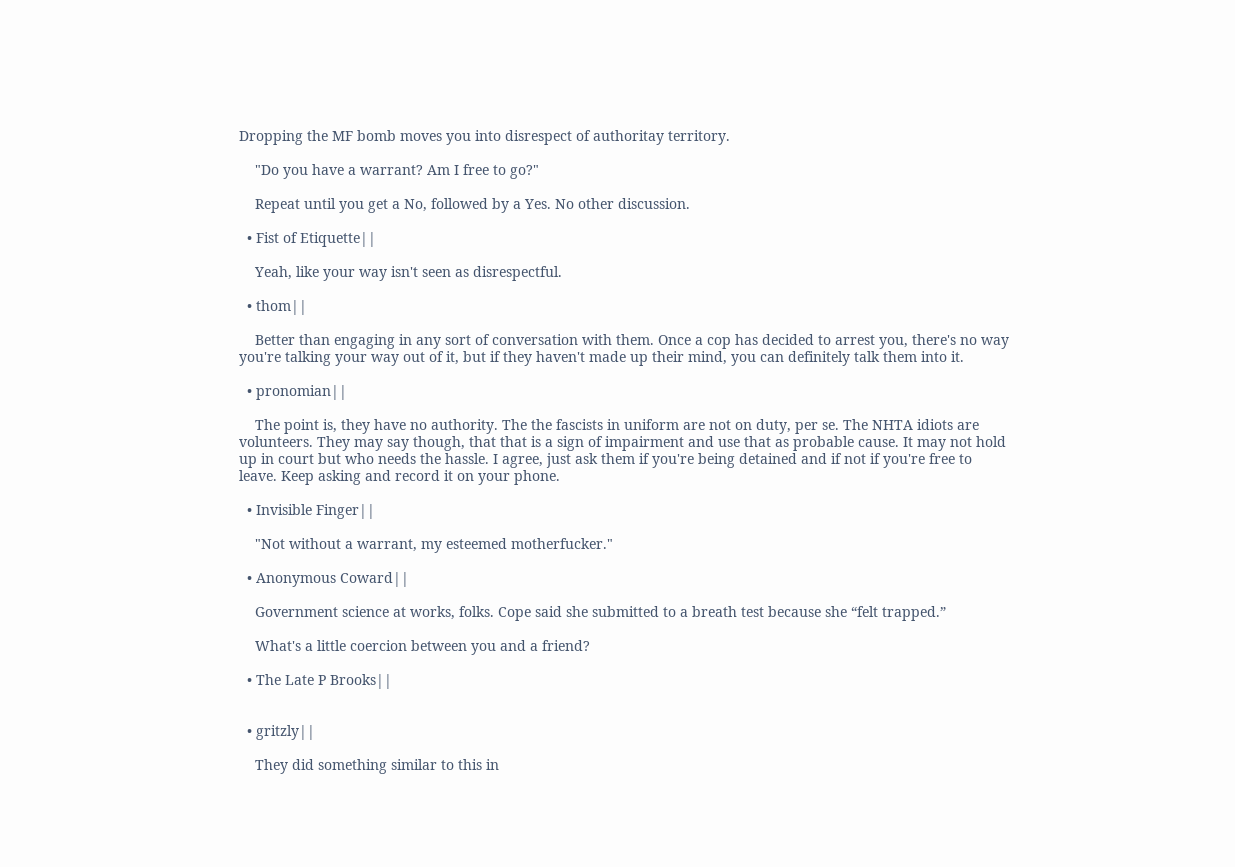Dropping the MF bomb moves you into disrespect of authoritay territory.

    "Do you have a warrant? Am I free to go?"

    Repeat until you get a No, followed by a Yes. No other discussion.

  • Fist of Etiquette||

    Yeah, like your way isn't seen as disrespectful.

  • thom||

    Better than engaging in any sort of conversation with them. Once a cop has decided to arrest you, there's no way you're talking your way out of it, but if they haven't made up their mind, you can definitely talk them into it.

  • pronomian||

    The point is, they have no authority. The the fascists in uniform are not on duty, per se. The NHTA idiots are volunteers. They may say though, that that is a sign of impairment and use that as probable cause. It may not hold up in court but who needs the hassle. I agree, just ask them if you're being detained and if not if you're free to leave. Keep asking and record it on your phone.

  • Invisible Finger||

    "Not without a warrant, my esteemed motherfucker."

  • Anonymous Coward||

    Government science at works, folks. Cope said she submitted to a breath test because she “felt trapped.”

    What's a little coercion between you and a friend?

  • The Late P Brooks||


  • gritzly||

    They did something similar to this in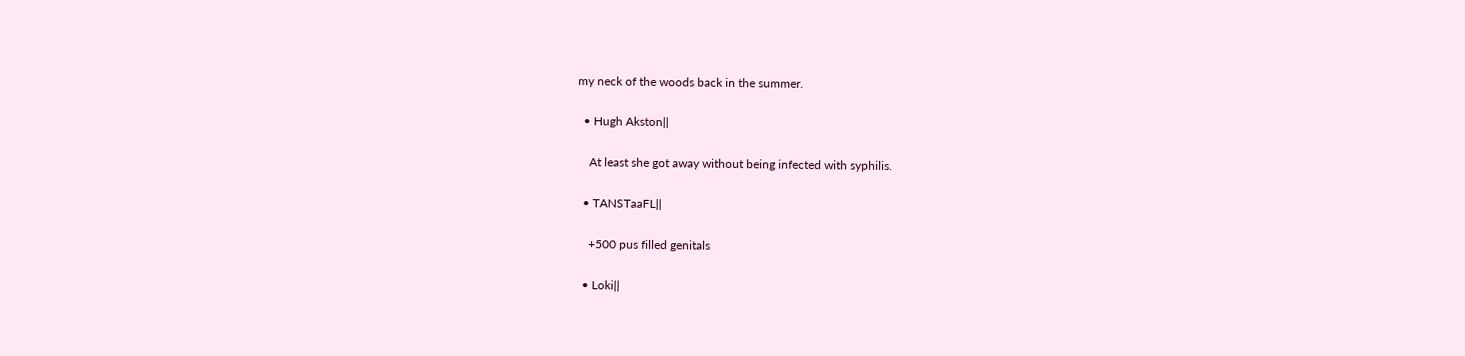my neck of the woods back in the summer.

  • Hugh Akston||

    At least she got away without being infected with syphilis.

  • TANSTaaFL||

    +500 pus filled genitals

  • Loki||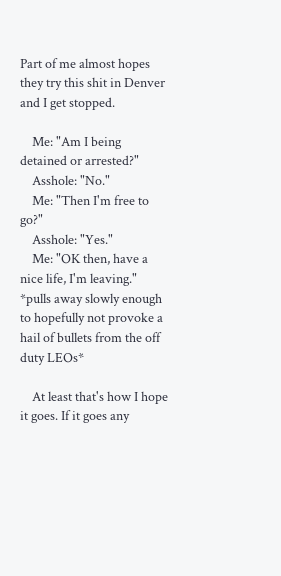Part of me almost hopes they try this shit in Denver and I get stopped.

    Me: "Am I being detained or arrested?"
    Asshole: "No."
    Me: "Then I'm free to go?"
    Asshole: "Yes."
    Me: "OK then, have a nice life, I'm leaving." *pulls away slowly enough to hopefully not provoke a hail of bullets from the off duty LEOs*

    At least that's how I hope it goes. If it goes any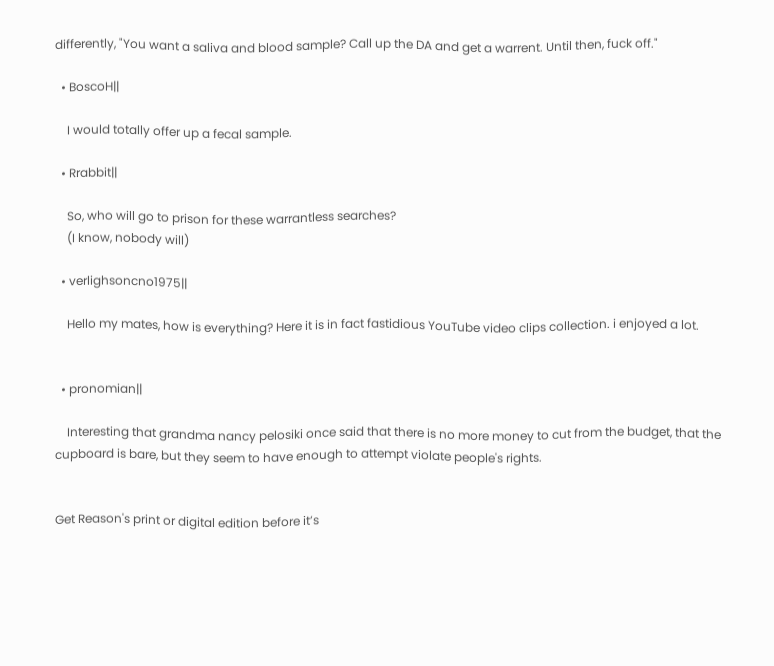differently, "You want a saliva and blood sample? Call up the DA and get a warrent. Until then, fuck off."

  • BoscoH||

    I would totally offer up a fecal sample.

  • Rrabbit||

    So, who will go to prison for these warrantless searches?
    (I know, nobody will)

  • verlighsoncno1975||

    Hello my mates, how is everything? Here it is in fact fastidious YouTube video clips collection. i enjoyed a lot.


  • pronomian||

    Interesting that grandma nancy pelosiki once said that there is no more money to cut from the budget, that the cupboard is bare, but they seem to have enough to attempt violate people's rights.


Get Reason's print or digital edition before it’s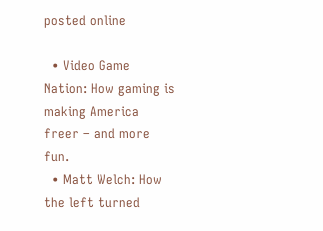posted online

  • Video Game Nation: How gaming is making America freer – and more fun.
  • Matt Welch: How the left turned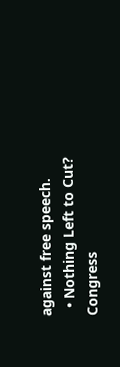against free speech.
  • Nothing Left to Cut? Congress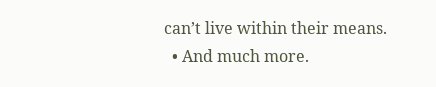can’t live within their means.
  • And much more.